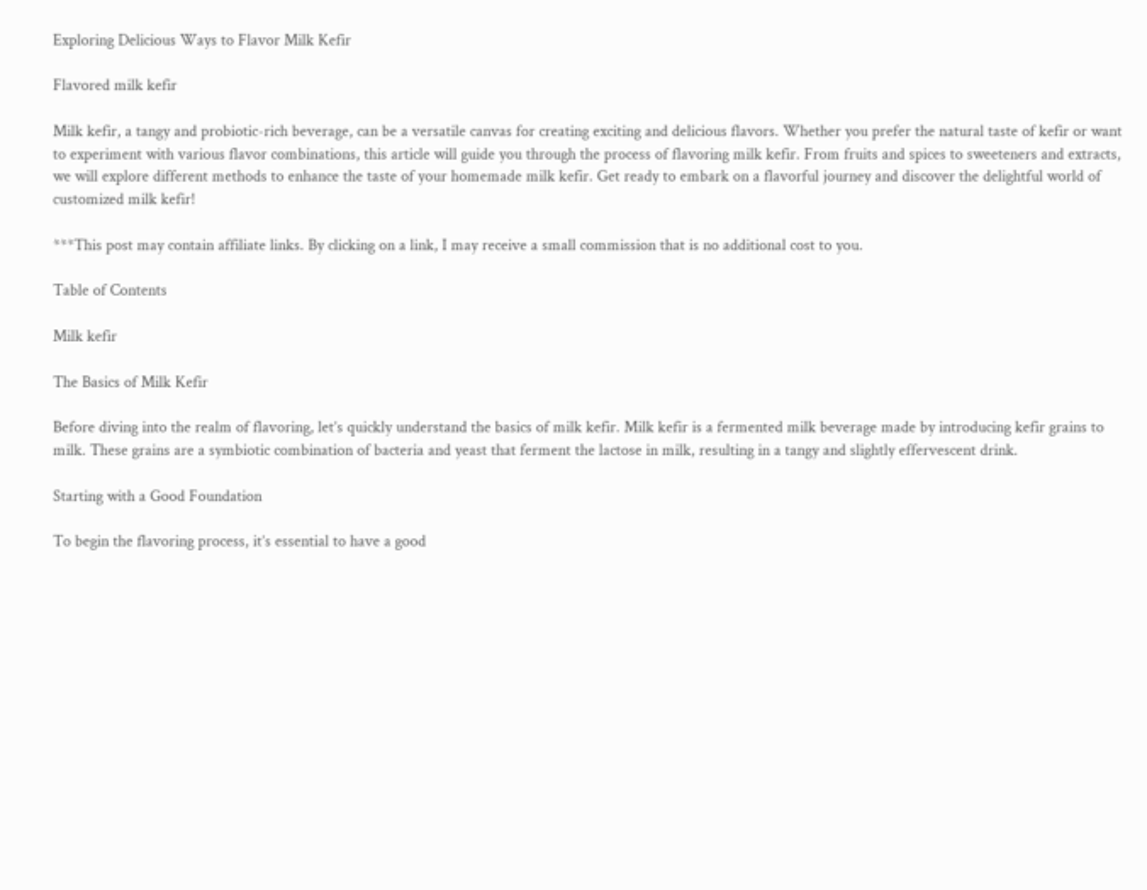Exploring Delicious Ways to Flavor Milk Kefir

Flavored milk kefir

Milk kefir, a tangy and probiotic-rich beverage, can be a versatile canvas for creating exciting and delicious flavors. Whether you prefer the natural taste of kefir or want to experiment with various flavor combinations, this article will guide you through the process of flavoring milk kefir. From fruits and spices to sweeteners and extracts, we will explore different methods to enhance the taste of your homemade milk kefir. Get ready to embark on a flavorful journey and discover the delightful world of customized milk kefir!

***This post may contain affiliate links. By clicking on a link, I may receive a small commission that is no additional cost to you.

Table of Contents

Milk kefir

The Basics of Milk Kefir

Before diving into the realm of flavoring, let’s quickly understand the basics of milk kefir. Milk kefir is a fermented milk beverage made by introducing kefir grains to milk. These grains are a symbiotic combination of bacteria and yeast that ferment the lactose in milk, resulting in a tangy and slightly effervescent drink.

Starting with a Good Foundation

To begin the flavoring process, it’s essential to have a good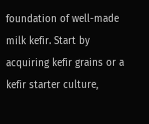foundation of well-made milk kefir. Start by acquiring kefir grains or a kefir starter culture,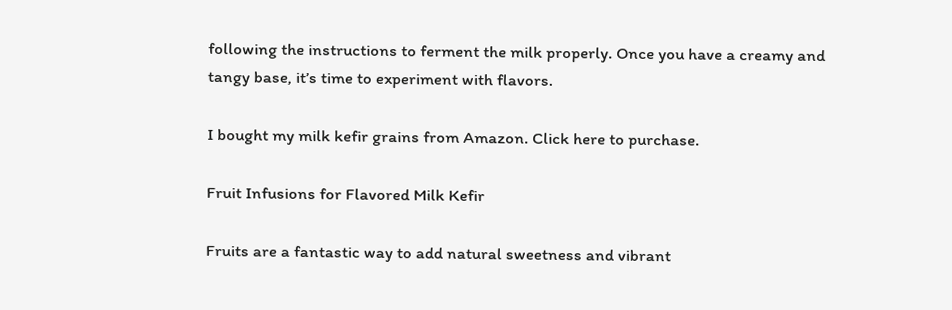following the instructions to ferment the milk properly. Once you have a creamy and tangy base, it’s time to experiment with flavors.

I bought my milk kefir grains from Amazon. Click here to purchase.

Fruit Infusions for Flavored Milk Kefir

Fruits are a fantastic way to add natural sweetness and vibrant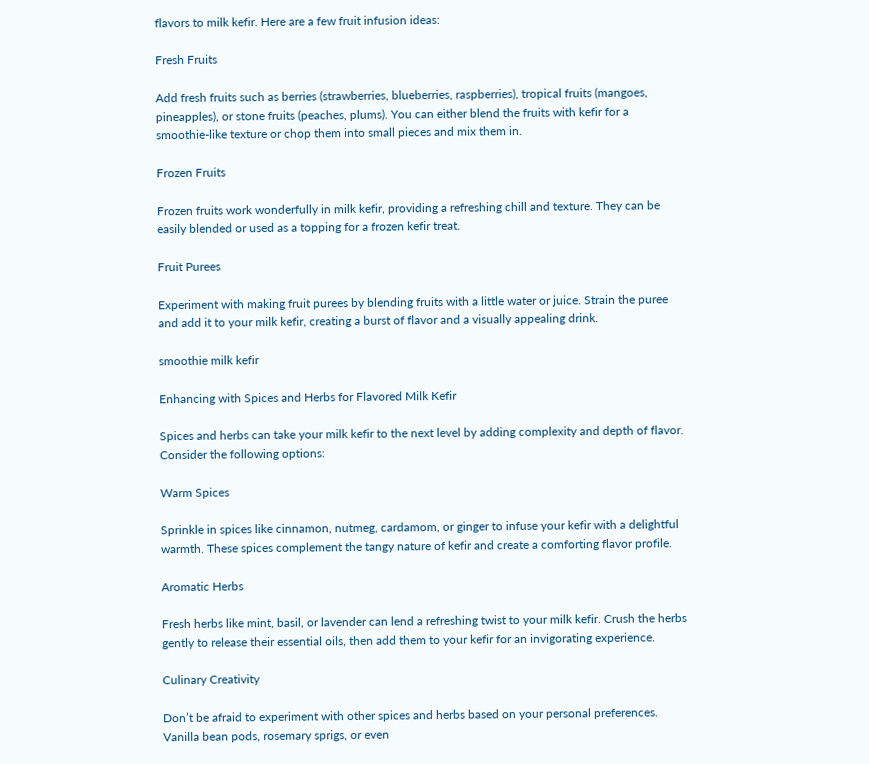flavors to milk kefir. Here are a few fruit infusion ideas:

Fresh Fruits

Add fresh fruits such as berries (strawberries, blueberries, raspberries), tropical fruits (mangoes, pineapples), or stone fruits (peaches, plums). You can either blend the fruits with kefir for a smoothie-like texture or chop them into small pieces and mix them in.

Frozen Fruits

Frozen fruits work wonderfully in milk kefir, providing a refreshing chill and texture. They can be easily blended or used as a topping for a frozen kefir treat.

Fruit Purees

Experiment with making fruit purees by blending fruits with a little water or juice. Strain the puree and add it to your milk kefir, creating a burst of flavor and a visually appealing drink.

smoothie milk kefir

Enhancing with Spices and Herbs for Flavored Milk Kefir

Spices and herbs can take your milk kefir to the next level by adding complexity and depth of flavor. Consider the following options:

Warm Spices

Sprinkle in spices like cinnamon, nutmeg, cardamom, or ginger to infuse your kefir with a delightful warmth. These spices complement the tangy nature of kefir and create a comforting flavor profile.

Aromatic Herbs

Fresh herbs like mint, basil, or lavender can lend a refreshing twist to your milk kefir. Crush the herbs gently to release their essential oils, then add them to your kefir for an invigorating experience.

Culinary Creativity

Don’t be afraid to experiment with other spices and herbs based on your personal preferences. Vanilla bean pods, rosemary sprigs, or even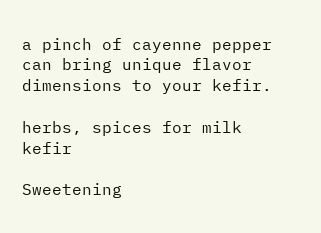a pinch of cayenne pepper can bring unique flavor dimensions to your kefir.

herbs, spices for milk kefir

Sweetening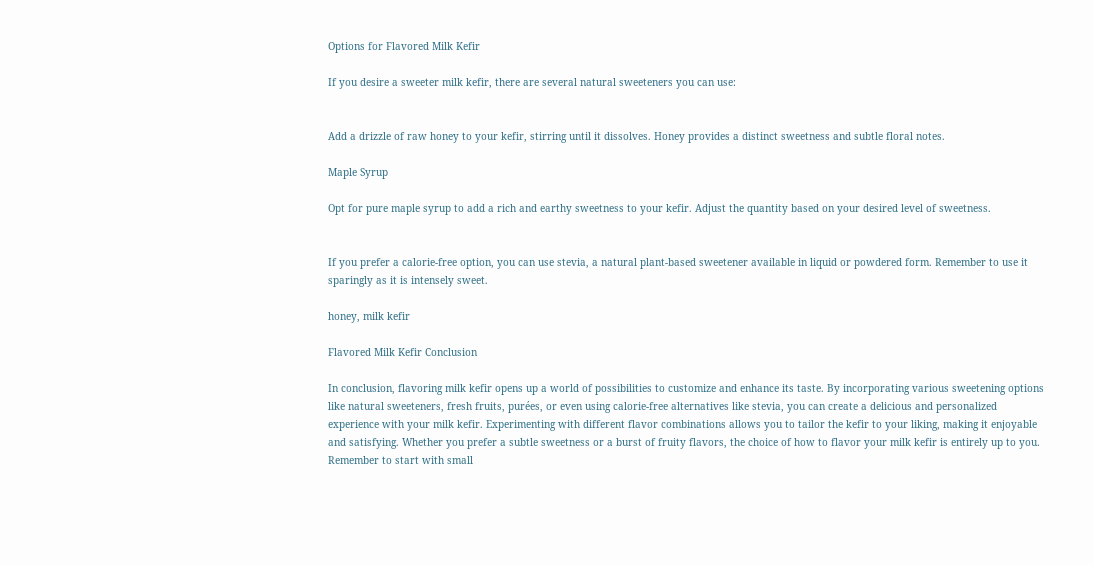Options for Flavored Milk Kefir

If you desire a sweeter milk kefir, there are several natural sweeteners you can use:


Add a drizzle of raw honey to your kefir, stirring until it dissolves. Honey provides a distinct sweetness and subtle floral notes.

Maple Syrup

Opt for pure maple syrup to add a rich and earthy sweetness to your kefir. Adjust the quantity based on your desired level of sweetness.


If you prefer a calorie-free option, you can use stevia, a natural plant-based sweetener available in liquid or powdered form. Remember to use it sparingly as it is intensely sweet.

honey, milk kefir

Flavored Milk Kefir Conclusion

In conclusion, flavoring milk kefir opens up a world of possibilities to customize and enhance its taste. By incorporating various sweetening options like natural sweeteners, fresh fruits, purées, or even using calorie-free alternatives like stevia, you can create a delicious and personalized experience with your milk kefir. Experimenting with different flavor combinations allows you to tailor the kefir to your liking, making it enjoyable and satisfying. Whether you prefer a subtle sweetness or a burst of fruity flavors, the choice of how to flavor your milk kefir is entirely up to you. Remember to start with small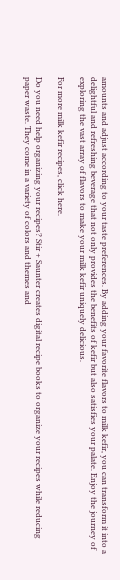amounts and adjust according to your taste preferences. By adding your favorite flavors to milk kefir, you can transform it into a delightful and refreshing beverage that not only provides the benefits of kefir but also satisfies your palate. Enjoy the journey of exploring the vast array of flavors to make your milk kefir uniquely delicious.

For more milk kefir recipes, click here.

Do you need help organizing your recipes? Stir + Saunter creates digital recipe books to organize your recipes while reducing paper waste. They come in a variety of colors and themes and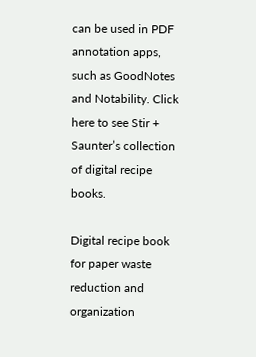can be used in PDF annotation apps, such as GoodNotes and Notability. Click here to see Stir + Saunter’s collection of digital recipe books.

Digital recipe book for paper waste reduction and organization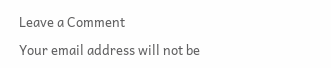Leave a Comment

Your email address will not be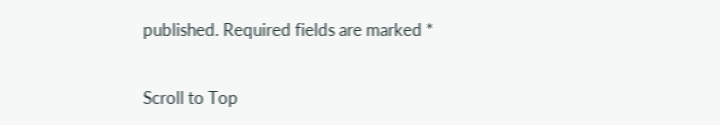published. Required fields are marked *

Scroll to Top